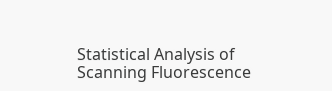Statistical Analysis of Scanning Fluorescence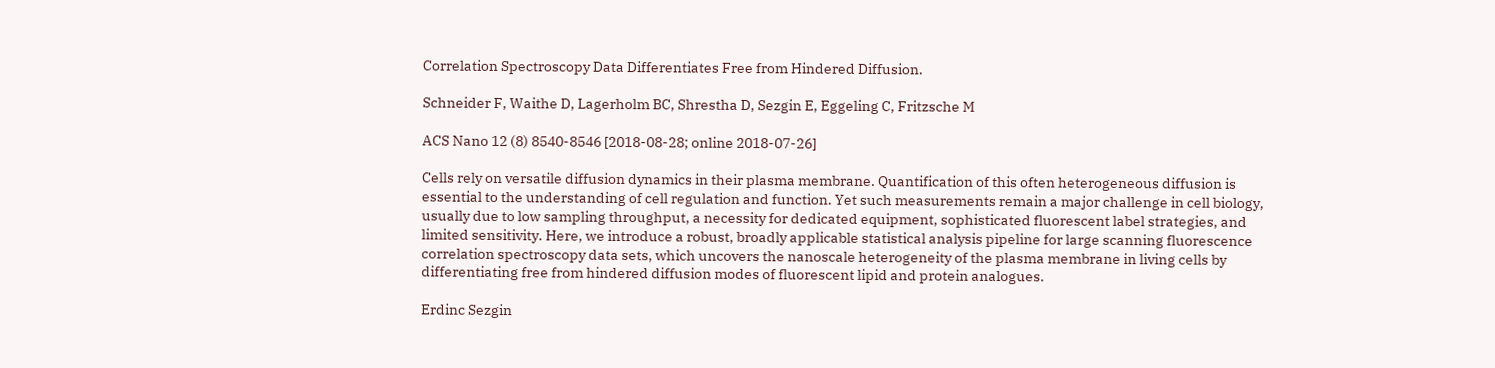Correlation Spectroscopy Data Differentiates Free from Hindered Diffusion.

Schneider F, Waithe D, Lagerholm BC, Shrestha D, Sezgin E, Eggeling C, Fritzsche M

ACS Nano 12 (8) 8540-8546 [2018-08-28; online 2018-07-26]

Cells rely on versatile diffusion dynamics in their plasma membrane. Quantification of this often heterogeneous diffusion is essential to the understanding of cell regulation and function. Yet such measurements remain a major challenge in cell biology, usually due to low sampling throughput, a necessity for dedicated equipment, sophisticated fluorescent label strategies, and limited sensitivity. Here, we introduce a robust, broadly applicable statistical analysis pipeline for large scanning fluorescence correlation spectroscopy data sets, which uncovers the nanoscale heterogeneity of the plasma membrane in living cells by differentiating free from hindered diffusion modes of fluorescent lipid and protein analogues.

Erdinc Sezgin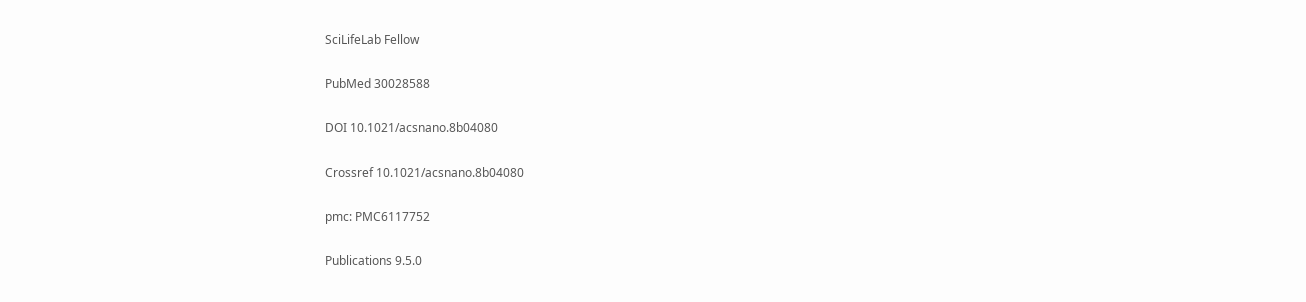SciLifeLab Fellow

PubMed 30028588

DOI 10.1021/acsnano.8b04080

Crossref 10.1021/acsnano.8b04080

pmc: PMC6117752

Publications 9.5.0